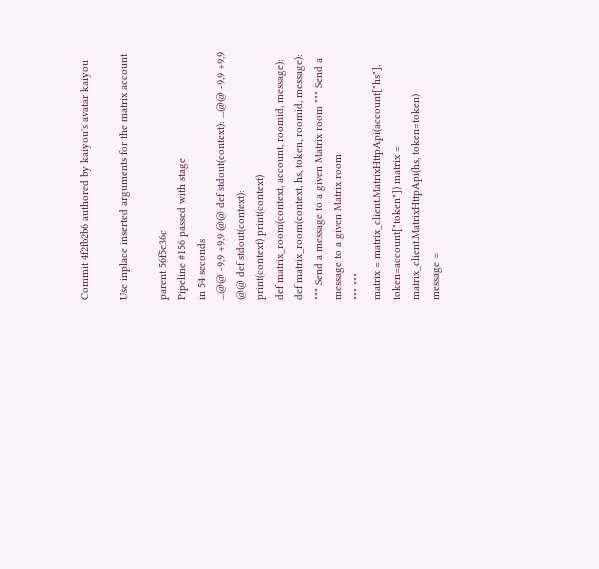Commit 4f2fb2b6 authored by kaiyou's avatar kaiyou

Use inplace inserted arguments for the matrix account

parent 56f5e36c
Pipeline #156 passed with stage
in 54 seconds
...@@ -9,9 +9,9 @@ def stdout(context): ...@@ -9,9 +9,9 @@ def stdout(context):
print(context) print(context)
def matrix_room(context, account, roomid, message): def matrix_room(context, hs, token, roomid, message):
""" Send a message to a given Matrix room """ Send a message to a given Matrix room
""" """
matrix = matrix_client.MatrixHttpApi(account["hs"], token=account["token"]) matrix = matrix_client.MatrixHttpApi(hs, token=token)
message =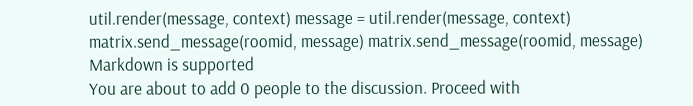util.render(message, context) message = util.render(message, context)
matrix.send_message(roomid, message) matrix.send_message(roomid, message)
Markdown is supported
You are about to add 0 people to the discussion. Proceed with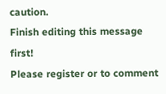caution.
Finish editing this message first!
Please register or to comment